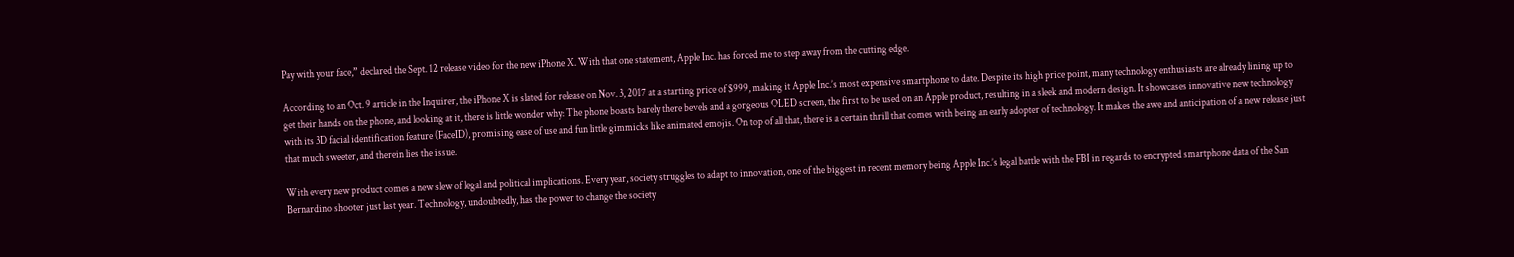Pay with your face,” declared the Sept. 12 release video for the new iPhone X. With that one statement, Apple Inc. has forced me to step away from the cutting edge.

According to an Oct. 9 article in the Inquirer, the iPhone X is slated for release on Nov. 3, 2017 at a starting price of $999, making it Apple Inc.’s most expensive smartphone to date. Despite its high price point, many technology enthusiasts are already lining up to get their hands on the phone, and looking at it, there is little wonder why: The phone boasts barely there bevels and a gorgeous OLED screen, the first to be used on an Apple product, resulting in a sleek and modern design. It showcases innovative new technology with its 3D facial identification feature (FaceID), promising ease of use and fun little gimmicks like animated emojis. On top of all that, there is a certain thrill that comes with being an early adopter of technology. It makes the awe and anticipation of a new release just that much sweeter, and therein lies the issue.

With every new product comes a new slew of legal and political implications. Every year, society struggles to adapt to innovation, one of the biggest in recent memory being Apple Inc.’s legal battle with the FBI in regards to encrypted smartphone data of the San Bernardino shooter just last year. Technology, undoubtedly, has the power to change the society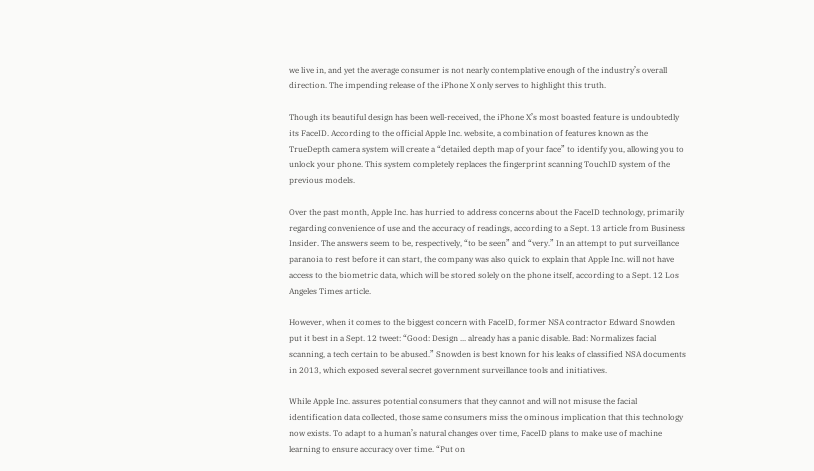we live in, and yet the average consumer is not nearly contemplative enough of the industry’s overall direction. The impending release of the iPhone X only serves to highlight this truth.

Though its beautiful design has been well-received, the iPhone X’s most boasted feature is undoubtedly its FaceID. According to the official Apple Inc. website, a combination of features known as the TrueDepth camera system will create a “detailed depth map of your face” to identify you, allowing you to unlock your phone. This system completely replaces the fingerprint scanning TouchID system of the previous models.

Over the past month, Apple Inc. has hurried to address concerns about the FaceID technology, primarily regarding convenience of use and the accuracy of readings, according to a Sept. 13 article from Business Insider. The answers seem to be, respectively, “to be seen” and “very.” In an attempt to put surveillance paranoia to rest before it can start, the company was also quick to explain that Apple Inc. will not have access to the biometric data, which will be stored solely on the phone itself, according to a Sept. 12 Los Angeles Times article.

However, when it comes to the biggest concern with FaceID, former NSA contractor Edward Snowden put it best in a Sept. 12 tweet: “Good: Design ... already has a panic disable. Bad: Normalizes facial scanning, a tech certain to be abused.” Snowden is best known for his leaks of classified NSA documents in 2013, which exposed several secret government surveillance tools and initiatives.

While Apple Inc. assures potential consumers that they cannot and will not misuse the facial identification data collected, those same consumers miss the ominous implication that this technology now exists. To adapt to a human’s natural changes over time, FaceID plans to make use of machine learning to ensure accuracy over time. “Put on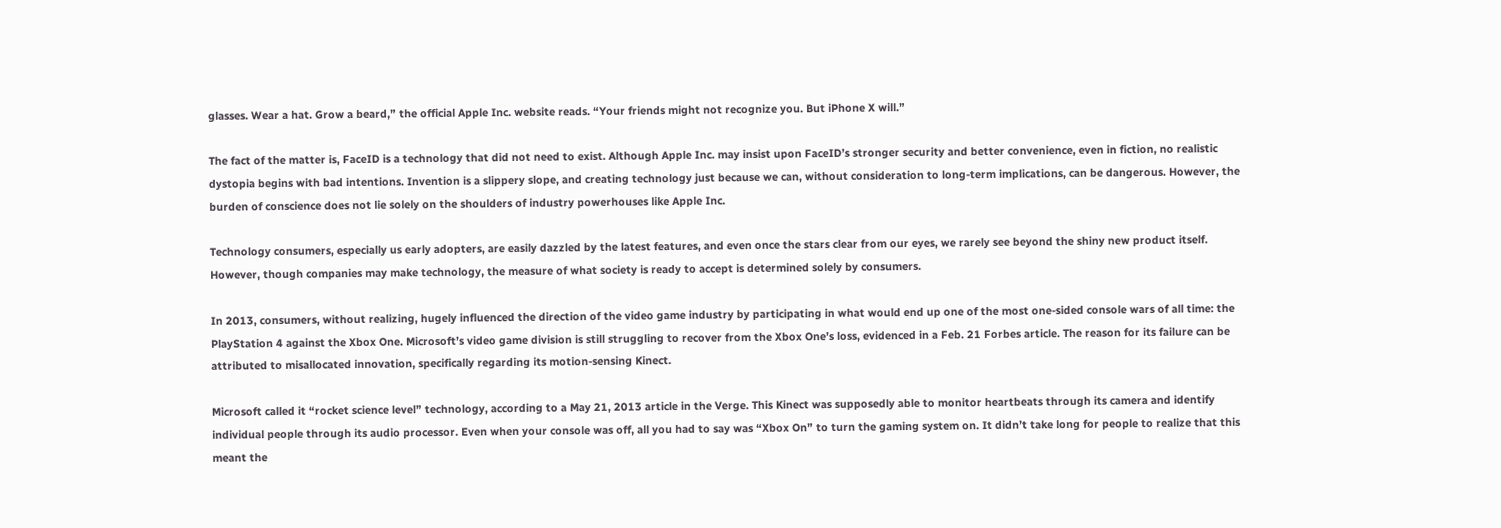glasses. Wear a hat. Grow a beard,” the official Apple Inc. website reads. “Your friends might not recognize you. But iPhone X will.”

The fact of the matter is, FaceID is a technology that did not need to exist. Although Apple Inc. may insist upon FaceID’s stronger security and better convenience, even in fiction, no realistic dystopia begins with bad intentions. Invention is a slippery slope, and creating technology just because we can, without consideration to long-term implications, can be dangerous. However, the burden of conscience does not lie solely on the shoulders of industry powerhouses like Apple Inc.

Technology consumers, especially us early adopters, are easily dazzled by the latest features, and even once the stars clear from our eyes, we rarely see beyond the shiny new product itself. However, though companies may make technology, the measure of what society is ready to accept is determined solely by consumers.

In 2013, consumers, without realizing, hugely influenced the direction of the video game industry by participating in what would end up one of the most one-sided console wars of all time: the PlayStation 4 against the Xbox One. Microsoft’s video game division is still struggling to recover from the Xbox One’s loss, evidenced in a Feb. 21 Forbes article. The reason for its failure can be attributed to misallocated innovation, specifically regarding its motion-sensing Kinect.

Microsoft called it “rocket science level” technology, according to a May 21, 2013 article in the Verge. This Kinect was supposedly able to monitor heartbeats through its camera and identify individual people through its audio processor. Even when your console was off, all you had to say was “Xbox On” to turn the gaming system on. It didn’t take long for people to realize that this meant the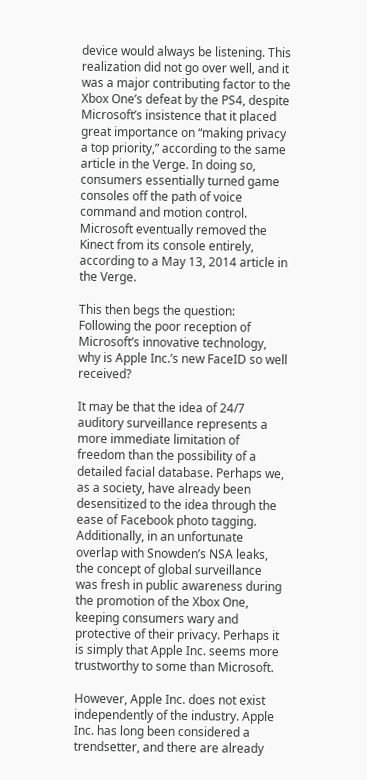device would always be listening. This realization did not go over well, and it was a major contributing factor to the Xbox One’s defeat by the PS4, despite Microsoft’s insistence that it placed great importance on “making privacy a top priority,” according to the same article in the Verge. In doing so, consumers essentially turned game consoles off the path of voice command and motion control. Microsoft eventually removed the Kinect from its console entirely, according to a May 13, 2014 article in the Verge.

This then begs the question: Following the poor reception of Microsoft’s innovative technology, why is Apple Inc.’s new FaceID so well received?

It may be that the idea of 24/7 auditory surveillance represents a more immediate limitation of freedom than the possibility of a detailed facial database. Perhaps we, as a society, have already been desensitized to the idea through the ease of Facebook photo tagging. Additionally, in an unfortunate overlap with Snowden’s NSA leaks, the concept of global surveillance was fresh in public awareness during the promotion of the Xbox One, keeping consumers wary and protective of their privacy. Perhaps it is simply that Apple Inc. seems more trustworthy to some than Microsoft.

However, Apple Inc. does not exist independently of the industry. Apple Inc. has long been considered a trendsetter, and there are already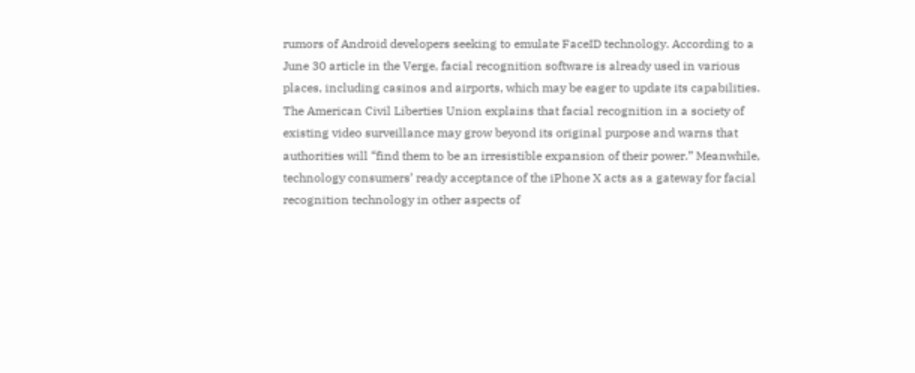rumors of Android developers seeking to emulate FaceID technology. According to a June 30 article in the Verge, facial recognition software is already used in various places, including casinos and airports, which may be eager to update its capabilities. The American Civil Liberties Union explains that facial recognition in a society of existing video surveillance may grow beyond its original purpose and warns that authorities will “find them to be an irresistible expansion of their power.” Meanwhile, technology consumers’ ready acceptance of the iPhone X acts as a gateway for facial recognition technology in other aspects of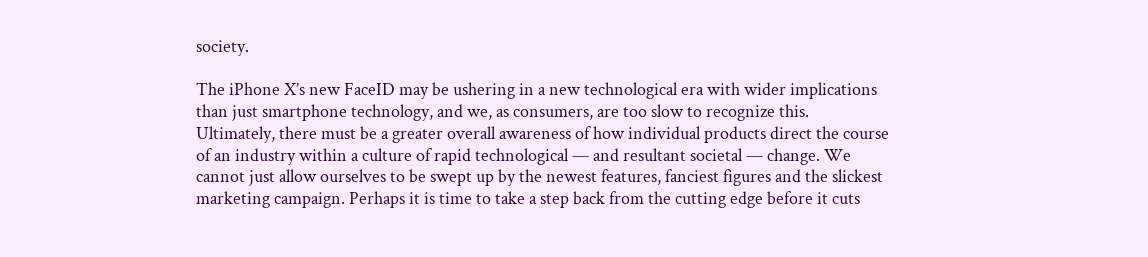society.

The iPhone X’s new FaceID may be ushering in a new technological era with wider implications than just smartphone technology, and we, as consumers, are too slow to recognize this. Ultimately, there must be a greater overall awareness of how individual products direct the course of an industry within a culture of rapid technological — and resultant societal — change. We cannot just allow ourselves to be swept up by the newest features, fanciest figures and the slickest marketing campaign. Perhaps it is time to take a step back from the cutting edge before it cuts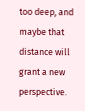too deep, and maybe that distance will grant a new perspective.